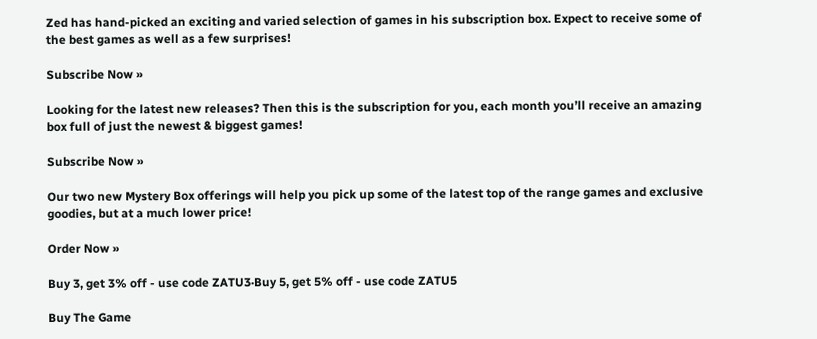Zed has hand-picked an exciting and varied selection of games in his subscription box. Expect to receive some of the best games as well as a few surprises!

Subscribe Now »

Looking for the latest new releases? Then this is the subscription for you, each month you’ll receive an amazing box full of just the newest & biggest games!

Subscribe Now »

Our two new Mystery Box offerings will help you pick up some of the latest top of the range games and exclusive goodies, but at a much lower price!

Order Now »

Buy 3, get 3% off - use code ZATU3·Buy 5, get 5% off - use code ZATU5

Buy The Game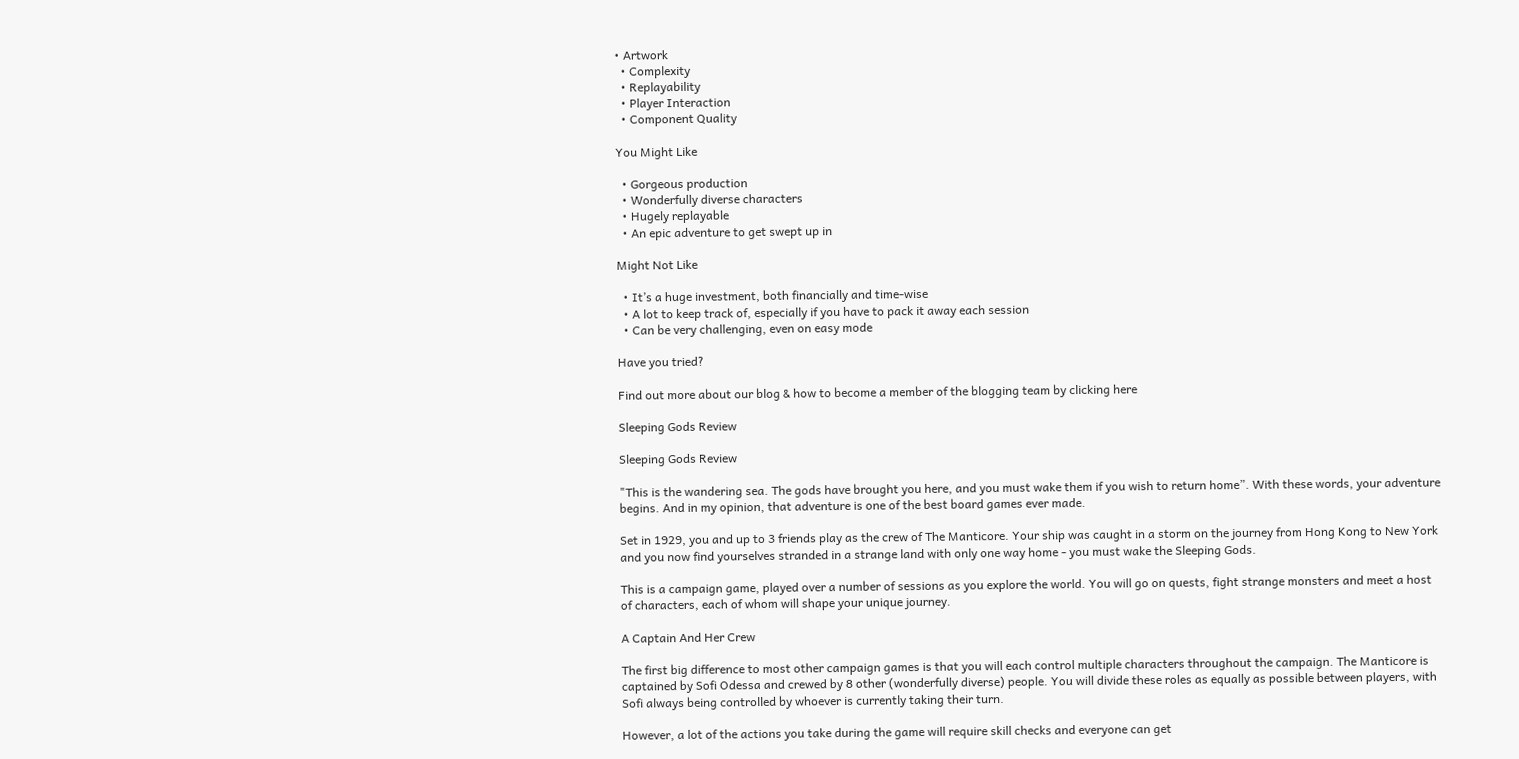• Artwork
  • Complexity
  • Replayability
  • Player Interaction
  • Component Quality

You Might Like

  • Gorgeous production
  • Wonderfully diverse characters
  • Hugely replayable
  • An epic adventure to get swept up in

Might Not Like

  • It’s a huge investment, both financially and time-wise
  • A lot to keep track of, especially if you have to pack it away each session
  • Can be very challenging, even on easy mode

Have you tried?

Find out more about our blog & how to become a member of the blogging team by clicking here

Sleeping Gods Review

Sleeping Gods Review

"This is the wandering sea. The gods have brought you here, and you must wake them if you wish to return home”. With these words, your adventure begins. And in my opinion, that adventure is one of the best board games ever made.

Set in 1929, you and up to 3 friends play as the crew of The Manticore. Your ship was caught in a storm on the journey from Hong Kong to New York and you now find yourselves stranded in a strange land with only one way home - you must wake the Sleeping Gods.

This is a campaign game, played over a number of sessions as you explore the world. You will go on quests, fight strange monsters and meet a host of characters, each of whom will shape your unique journey.

A Captain And Her Crew

The first big difference to most other campaign games is that you will each control multiple characters throughout the campaign. The Manticore is captained by Sofi Odessa and crewed by 8 other (wonderfully diverse) people. You will divide these roles as equally as possible between players, with Sofi always being controlled by whoever is currently taking their turn.

However, a lot of the actions you take during the game will require skill checks and everyone can get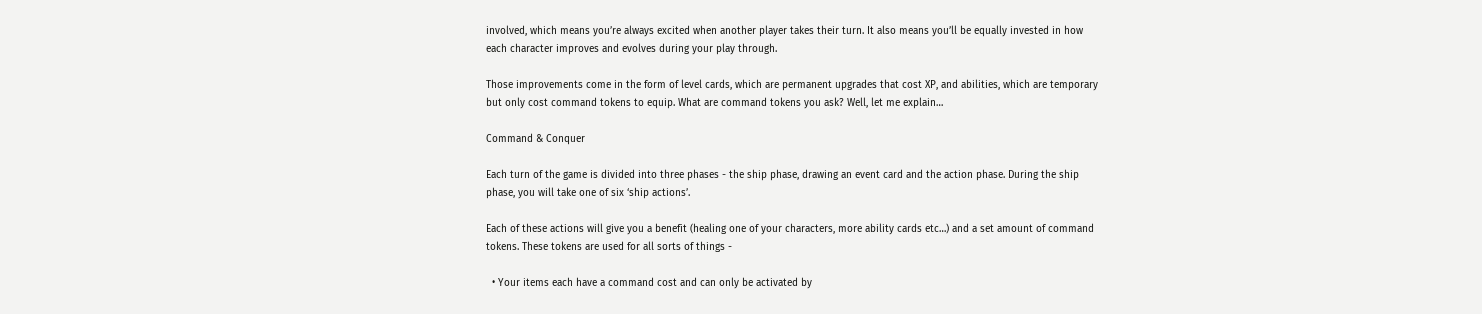involved, which means you’re always excited when another player takes their turn. It also means you’ll be equally invested in how each character improves and evolves during your play through.

Those improvements come in the form of level cards, which are permanent upgrades that cost XP, and abilities, which are temporary but only cost command tokens to equip. What are command tokens you ask? Well, let me explain…

Command & Conquer

Each turn of the game is divided into three phases - the ship phase, drawing an event card and the action phase. During the ship phase, you will take one of six ‘ship actions’.

Each of these actions will give you a benefit (healing one of your characters, more ability cards etc…) and a set amount of command tokens. These tokens are used for all sorts of things -

  • Your items each have a command cost and can only be activated by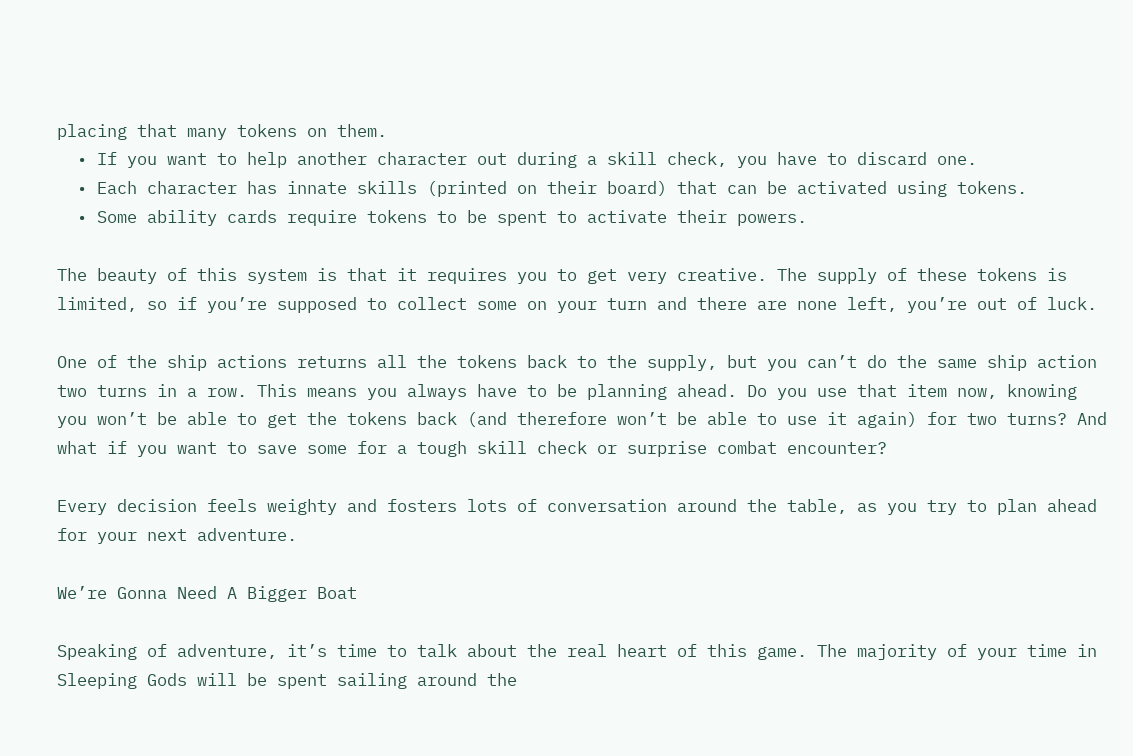placing that many tokens on them.
  • If you want to help another character out during a skill check, you have to discard one.
  • Each character has innate skills (printed on their board) that can be activated using tokens.
  • Some ability cards require tokens to be spent to activate their powers.

The beauty of this system is that it requires you to get very creative. The supply of these tokens is limited, so if you’re supposed to collect some on your turn and there are none left, you’re out of luck.

One of the ship actions returns all the tokens back to the supply, but you can’t do the same ship action two turns in a row. This means you always have to be planning ahead. Do you use that item now, knowing you won’t be able to get the tokens back (and therefore won’t be able to use it again) for two turns? And what if you want to save some for a tough skill check or surprise combat encounter?

Every decision feels weighty and fosters lots of conversation around the table, as you try to plan ahead for your next adventure.

We’re Gonna Need A Bigger Boat

Speaking of adventure, it’s time to talk about the real heart of this game. The majority of your time in Sleeping Gods will be spent sailing around the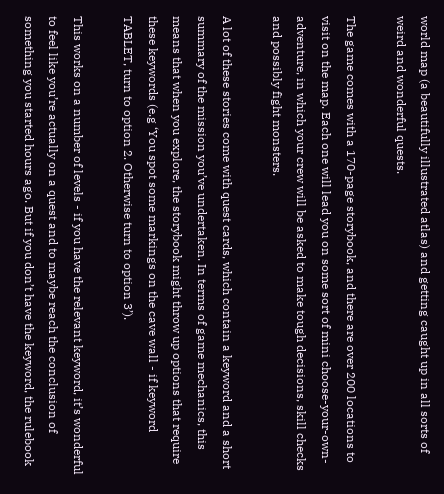world map (a beautifully illustrated atlas) and getting caught up in all sorts of weird and wonderful quests.

The game comes with a 170-page storybook, and there are over 200 locations to visit on the map. Each one will lead you on some sort of mini choose-your-own-adventure, in which your crew will be asked to make tough decisions, skill checks and possibly fight monsters.

A lot of these stories come with quest cards, which contain a keyword and a short summary of the mission you’ve undertaken. In terms of game mechanics, this means that when you explore, the storybook might throw up options that require these keywords (e.g ‘You spot some markings on the cave wall - if keyword TABLET, turn to option 2. Otherwise turn to option 3’).

This works on a number of levels - if you have the relevant keyword, it’s wonderful to feel like you’re actually on a quest and to maybe reach the conclusion of something you started hours ago. But if you don’t have the keyword, the rulebook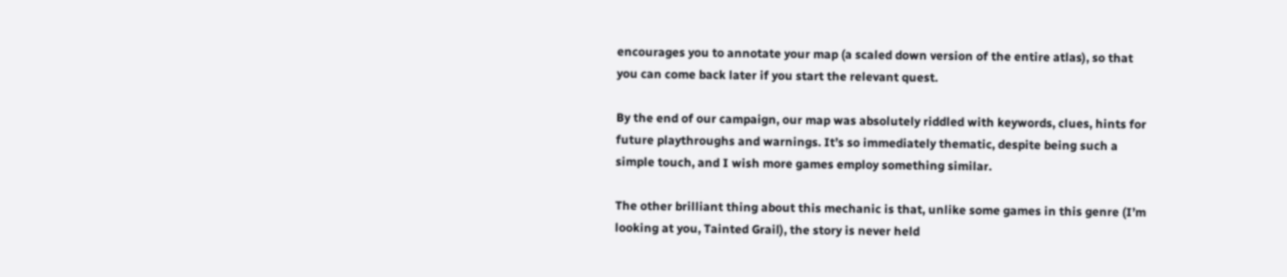encourages you to annotate your map (a scaled down version of the entire atlas), so that you can come back later if you start the relevant quest.

By the end of our campaign, our map was absolutely riddled with keywords, clues, hints for future playthroughs and warnings. It’s so immediately thematic, despite being such a simple touch, and I wish more games employ something similar.

The other brilliant thing about this mechanic is that, unlike some games in this genre (I’m looking at you, Tainted Grail), the story is never held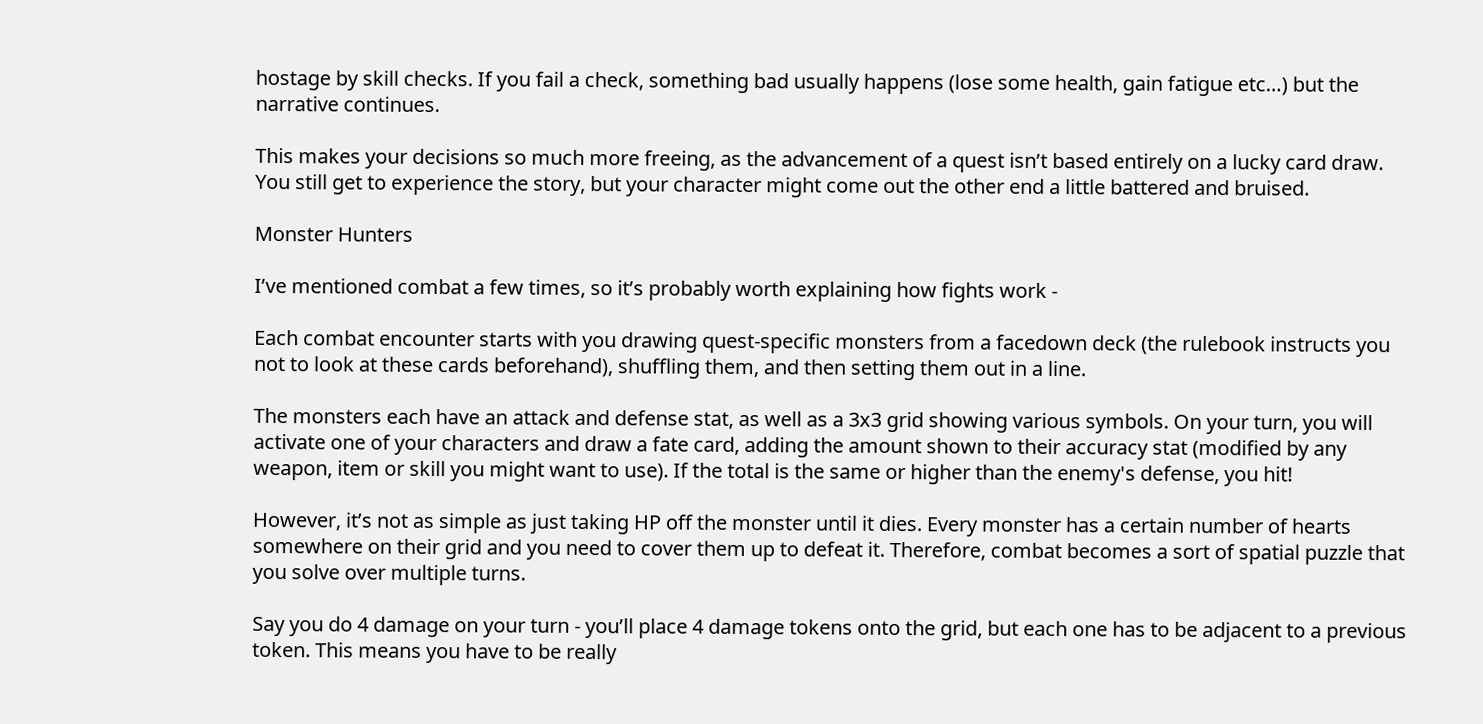hostage by skill checks. If you fail a check, something bad usually happens (lose some health, gain fatigue etc…) but the narrative continues.

This makes your decisions so much more freeing, as the advancement of a quest isn’t based entirely on a lucky card draw. You still get to experience the story, but your character might come out the other end a little battered and bruised.

Monster Hunters

I’ve mentioned combat a few times, so it’s probably worth explaining how fights work -

Each combat encounter starts with you drawing quest-specific monsters from a facedown deck (the rulebook instructs you not to look at these cards beforehand), shuffling them, and then setting them out in a line.

The monsters each have an attack and defense stat, as well as a 3x3 grid showing various symbols. On your turn, you will activate one of your characters and draw a fate card, adding the amount shown to their accuracy stat (modified by any weapon, item or skill you might want to use). If the total is the same or higher than the enemy's defense, you hit!

However, it’s not as simple as just taking HP off the monster until it dies. Every monster has a certain number of hearts somewhere on their grid and you need to cover them up to defeat it. Therefore, combat becomes a sort of spatial puzzle that you solve over multiple turns.

Say you do 4 damage on your turn - you’ll place 4 damage tokens onto the grid, but each one has to be adjacent to a previous token. This means you have to be really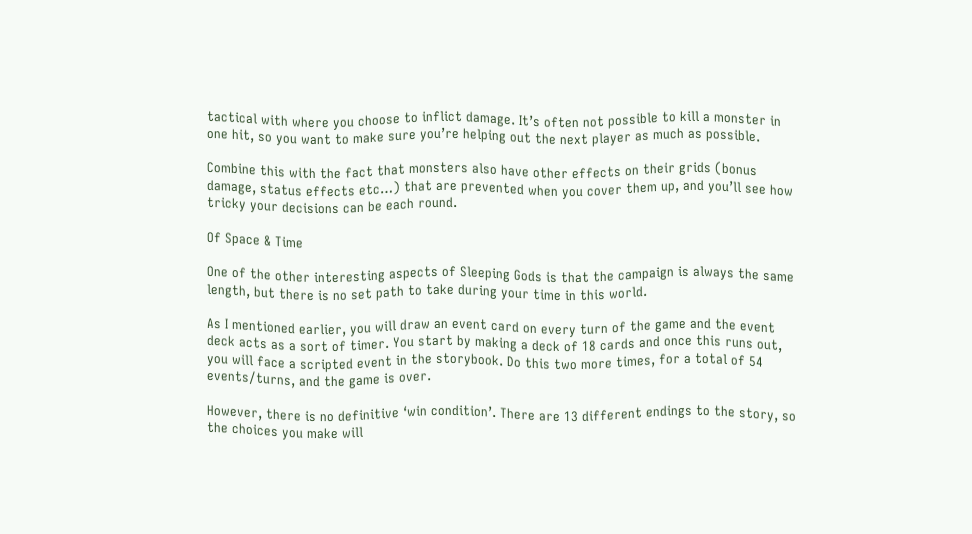tactical with where you choose to inflict damage. It’s often not possible to kill a monster in one hit, so you want to make sure you’re helping out the next player as much as possible.

Combine this with the fact that monsters also have other effects on their grids (bonus damage, status effects etc…) that are prevented when you cover them up, and you’ll see how tricky your decisions can be each round.

Of Space & Time

One of the other interesting aspects of Sleeping Gods is that the campaign is always the same length, but there is no set path to take during your time in this world.

As I mentioned earlier, you will draw an event card on every turn of the game and the event deck acts as a sort of timer. You start by making a deck of 18 cards and once this runs out, you will face a scripted event in the storybook. Do this two more times, for a total of 54 events/turns, and the game is over.

However, there is no definitive ‘win condition’. There are 13 different endings to the story, so the choices you make will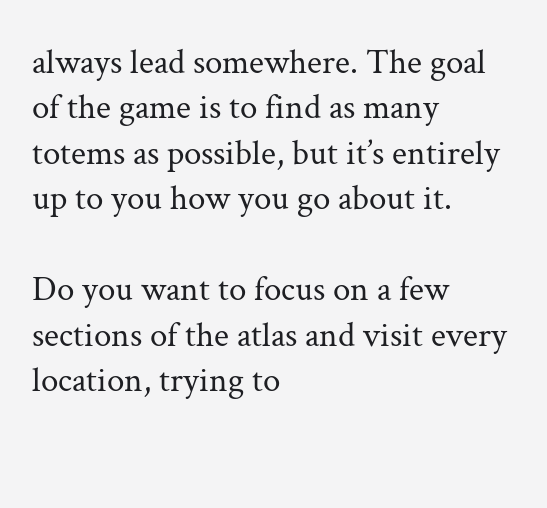always lead somewhere. The goal of the game is to find as many totems as possible, but it’s entirely up to you how you go about it.

Do you want to focus on a few sections of the atlas and visit every location, trying to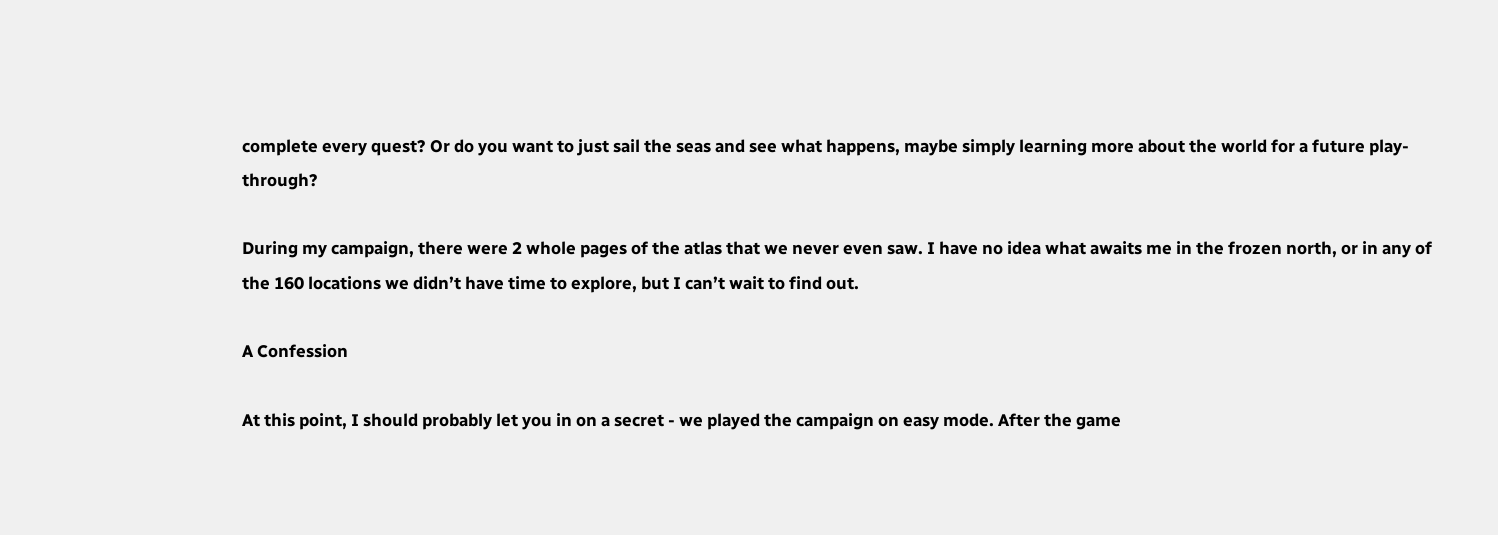complete every quest? Or do you want to just sail the seas and see what happens, maybe simply learning more about the world for a future play-through?

During my campaign, there were 2 whole pages of the atlas that we never even saw. I have no idea what awaits me in the frozen north, or in any of the 160 locations we didn’t have time to explore, but I can’t wait to find out.

A Confession

At this point, I should probably let you in on a secret - we played the campaign on easy mode. After the game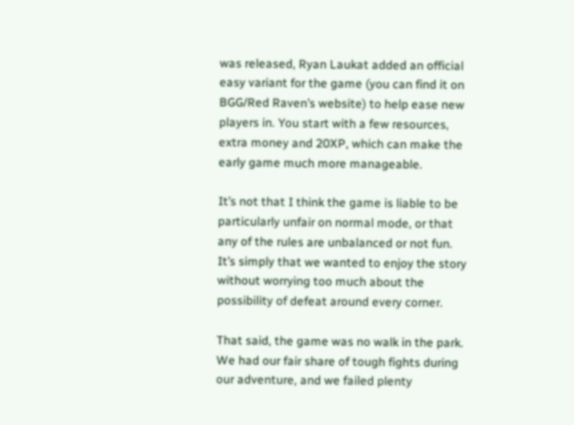was released, Ryan Laukat added an official easy variant for the game (you can find it on BGG/Red Raven’s website) to help ease new players in. You start with a few resources, extra money and 20XP, which can make the early game much more manageable.

It’s not that I think the game is liable to be particularly unfair on normal mode, or that any of the rules are unbalanced or not fun. It’s simply that we wanted to enjoy the story without worrying too much about the possibility of defeat around every corner.

That said, the game was no walk in the park. We had our fair share of tough fights during our adventure, and we failed plenty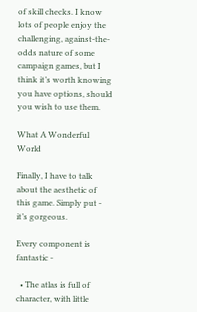of skill checks. I know lots of people enjoy the challenging, against-the-odds nature of some campaign games, but I think it’s worth knowing you have options, should you wish to use them.

What A Wonderful World

Finally, I have to talk about the aesthetic of this game. Simply put - it’s gorgeous.

Every component is fantastic -

  • The atlas is full of character, with little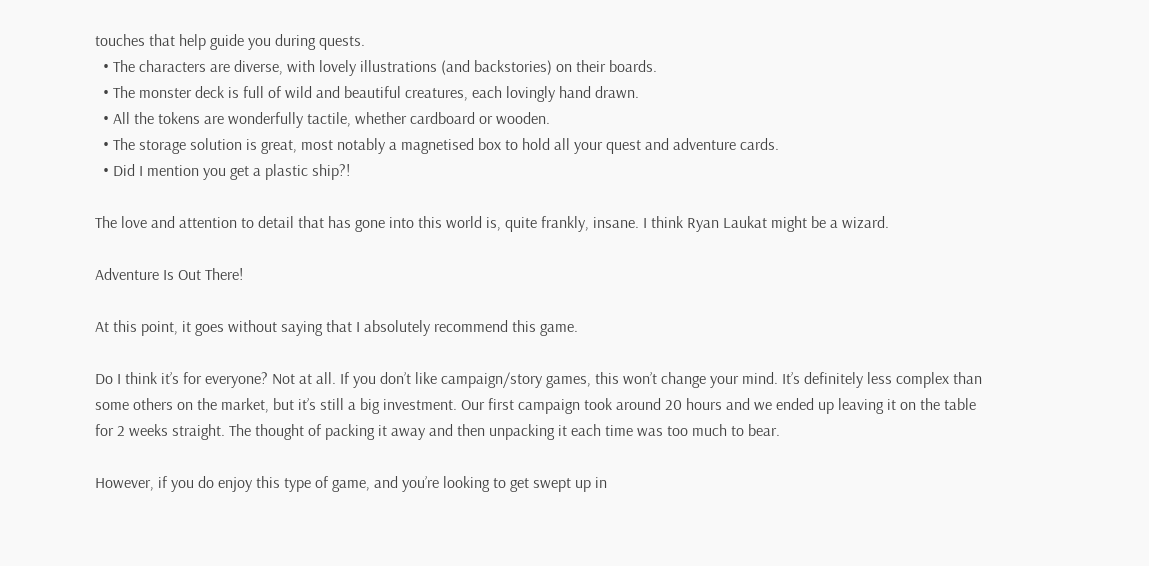touches that help guide you during quests.
  • The characters are diverse, with lovely illustrations (and backstories) on their boards.
  • The monster deck is full of wild and beautiful creatures, each lovingly hand drawn.
  • All the tokens are wonderfully tactile, whether cardboard or wooden.
  • The storage solution is great, most notably a magnetised box to hold all your quest and adventure cards.
  • Did I mention you get a plastic ship?!

The love and attention to detail that has gone into this world is, quite frankly, insane. I think Ryan Laukat might be a wizard.

Adventure Is Out There!

At this point, it goes without saying that I absolutely recommend this game.

Do I think it’s for everyone? Not at all. If you don’t like campaign/story games, this won’t change your mind. It’s definitely less complex than some others on the market, but it’s still a big investment. Our first campaign took around 20 hours and we ended up leaving it on the table for 2 weeks straight. The thought of packing it away and then unpacking it each time was too much to bear.

However, if you do enjoy this type of game, and you’re looking to get swept up in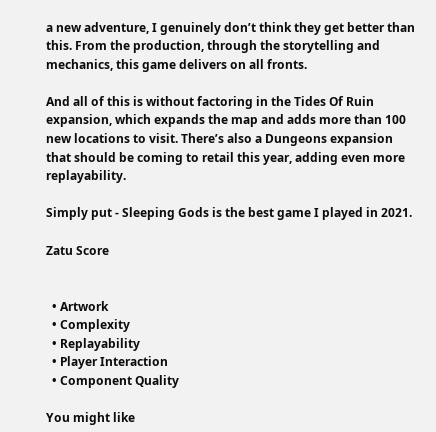a new adventure, I genuinely don’t think they get better than this. From the production, through the storytelling and mechanics, this game delivers on all fronts.

And all of this is without factoring in the Tides Of Ruin expansion, which expands the map and adds more than 100 new locations to visit. There’s also a Dungeons expansion that should be coming to retail this year, adding even more replayability.

Simply put - Sleeping Gods is the best game I played in 2021.

Zatu Score


  • Artwork
  • Complexity
  • Replayability
  • Player Interaction
  • Component Quality

You might like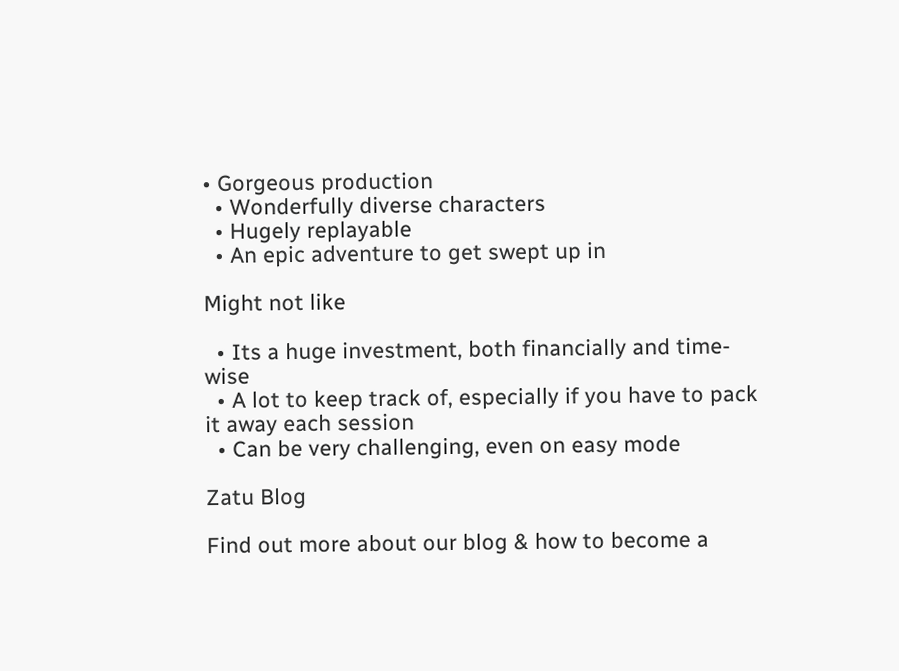• Gorgeous production
  • Wonderfully diverse characters
  • Hugely replayable
  • An epic adventure to get swept up in

Might not like

  • Its a huge investment, both financially and time-wise
  • A lot to keep track of, especially if you have to pack it away each session
  • Can be very challenging, even on easy mode

Zatu Blog

Find out more about our blog & how to become a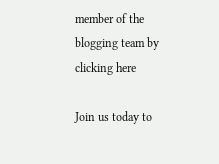member of the blogging team by clicking here

Join us today to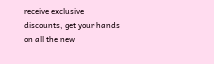receive exclusive discounts, get your hands on all the new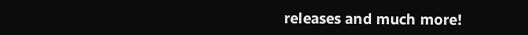releases and much more!